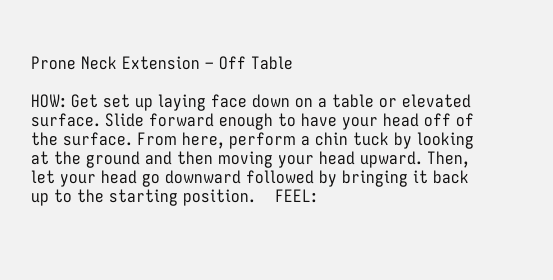Prone Neck Extension – Off Table

HOW: Get set up laying face down on a table or elevated surface. Slide forward enough to have your head off of the surface. From here, perform a chin tuck by looking at the ground and then moving your head upward. Then, let your head go downward followed by bringing it back up to the starting position.    FEEL: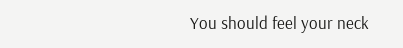You should feel your neck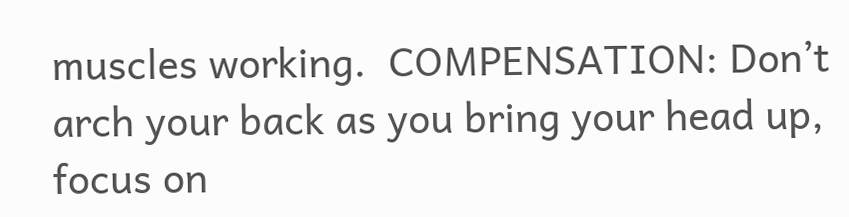muscles working.  COMPENSATION: Don’t arch your back as you bring your head up, focus on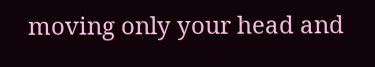moving only your head and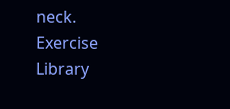neck.
Exercise Library